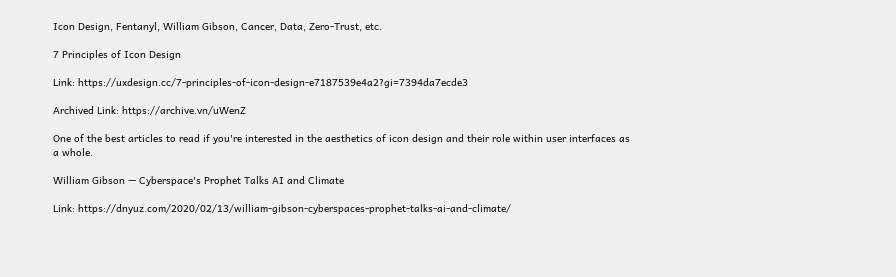Icon Design, Fentanyl, William Gibson, Cancer, Data, Zero-Trust, etc.

7 Principles of Icon Design

Link: https://uxdesign.cc/7-principles-of-icon-design-e7187539e4a2?gi=7394da7ecde3

Archived Link: https://archive.vn/uWenZ

One of the best articles to read if you're interested in the aesthetics of icon design and their role within user interfaces as a whole.

William Gibson — Cyberspace's Prophet Talks AI and Climate

Link: https://dnyuz.com/2020/02/13/william-gibson-cyberspaces-prophet-talks-ai-and-climate/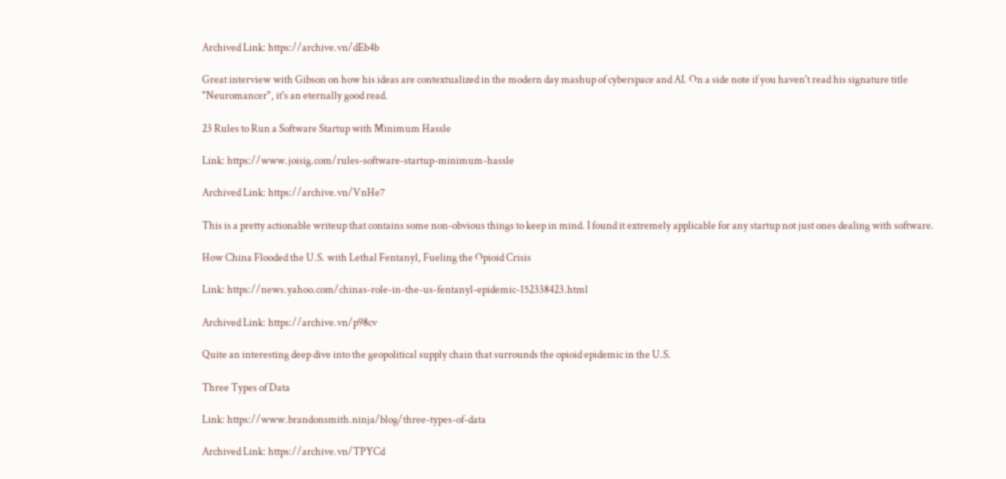Archived Link: https://archive.vn/dEb4b

Great interview with Gibson on how his ideas are contextualized in the modern day mashup of cyberspace and AI. On a side note if you haven't read his signature title "Neuromancer", it's an eternally good read.

23 Rules to Run a Software Startup with Minimum Hassle

Link: https://www.joisig.com/rules-software-startup-minimum-hassle

Archived Link: https://archive.vn/VnHe7

This is a pretty actionable writeup that contains some non-obvious things to keep in mind. I found it extremely applicable for any startup not just ones dealing with software.

How China Flooded the U.S. with Lethal Fentanyl, Fueling the Opioid Crisis

Link: https://news.yahoo.com/chinas-role-in-the-us-fentanyl-epidemic-152338423.html

Archived Link: https://archive.vn/p98cv

Quite an interesting deep dive into the geopolitical supply chain that surrounds the opioid epidemic in the U.S.

Three Types of Data

Link: https://www.brandonsmith.ninja/blog/three-types-of-data

Archived Link: https://archive.vn/TPYCd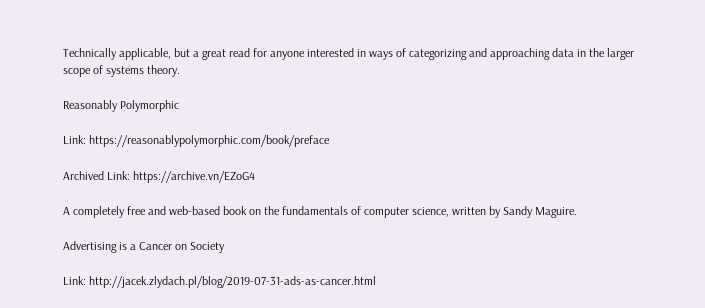Technically applicable, but a great read for anyone interested in ways of categorizing and approaching data in the larger scope of systems theory.

Reasonably Polymorphic

Link: https://reasonablypolymorphic.com/book/preface

Archived Link: https://archive.vn/EZoG4

A completely free and web-based book on the fundamentals of computer science, written by Sandy Maguire.

Advertising is a Cancer on Society

Link: http://jacek.zlydach.pl/blog/2019-07-31-ads-as-cancer.html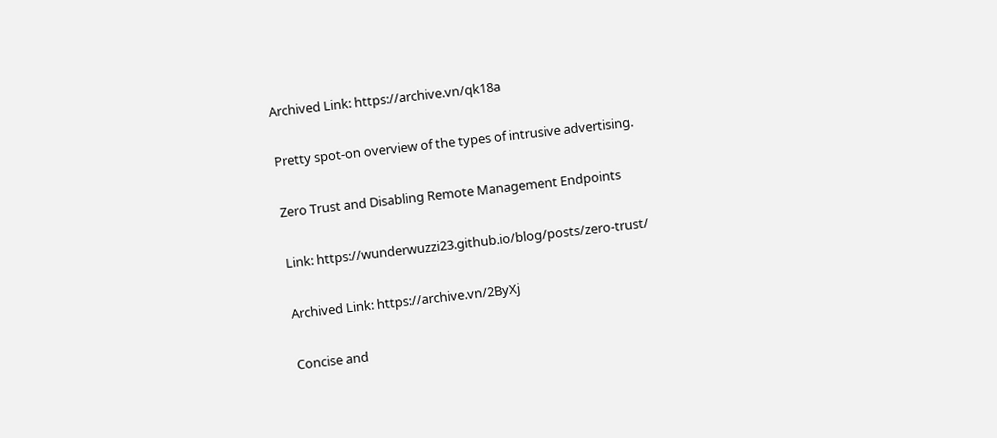Archived Link: https://archive.vn/qk18a

Pretty spot-on overview of the types of intrusive advertising.

Zero Trust and Disabling Remote Management Endpoints

Link: https://wunderwuzzi23.github.io/blog/posts/zero-trust/

Archived Link: https://archive.vn/2ByXj

Concise and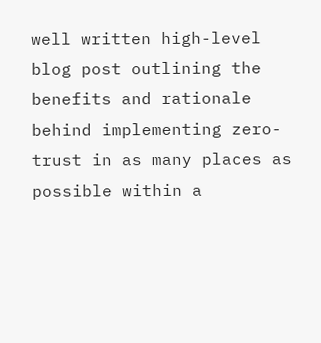well written high-level blog post outlining the benefits and rationale behind implementing zero-trust in as many places as possible within a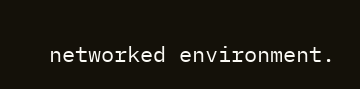networked environment.